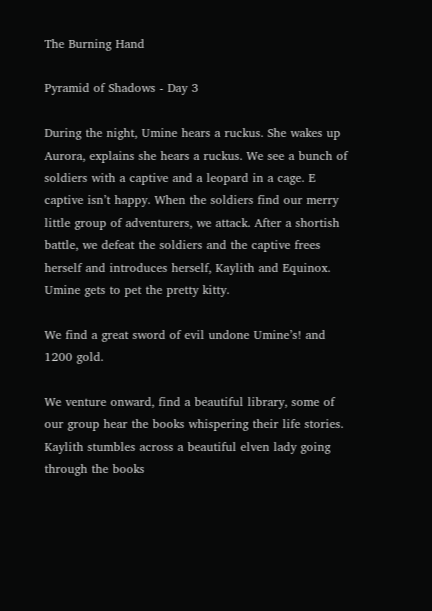The Burning Hand

Pyramid of Shadows - Day 3

During the night, Umine hears a ruckus. She wakes up Aurora, explains she hears a ruckus. We see a bunch of soldiers with a captive and a leopard in a cage. E captive isn’t happy. When the soldiers find our merry little group of adventurers, we attack. After a shortish battle, we defeat the soldiers and the captive frees herself and introduces herself, Kaylith and Equinox. Umine gets to pet the pretty kitty.

We find a great sword of evil undone Umine’s! and 1200 gold.

We venture onward, find a beautiful library, some of our group hear the books whispering their life stories. Kaylith stumbles across a beautiful elven lady going through the books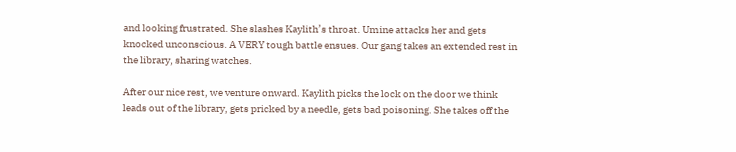and looking frustrated. She slashes Kaylith’s throat. Umine attacks her and gets knocked unconscious. A VERY tough battle ensues. Our gang takes an extended rest in the library, sharing watches.

After our nice rest, we venture onward. Kaylith picks the lock on the door we think leads out of the library, gets pricked by a needle, gets bad poisoning. She takes off the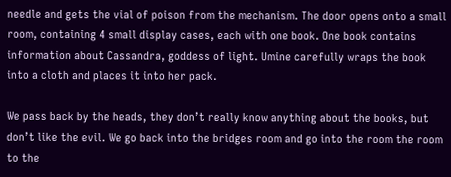needle and gets the vial of poison from the mechanism. The door opens onto a small room, containing 4 small display cases, each with one book. One book contains information about Cassandra, goddess of light. Umine carefully wraps the book into a cloth and places it into her pack.

We pass back by the heads, they don’t really know anything about the books, but don’t like the evil. We go back into the bridges room and go into the room the room to the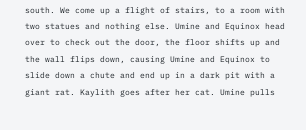south. We come up a flight of stairs, to a room with two statues and nothing else. Umine and Equinox head over to check out the door, the floor shifts up and the wall flips down, causing Umine and Equinox to slide down a chute and end up in a dark pit with a giant rat. Kaylith goes after her cat. Umine pulls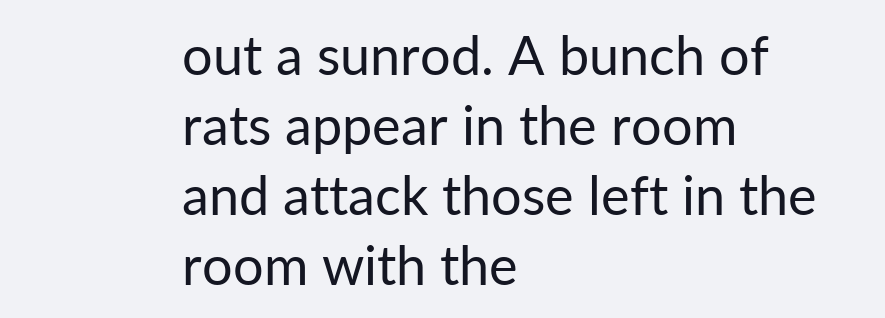out a sunrod. A bunch of rats appear in the room and attack those left in the room with the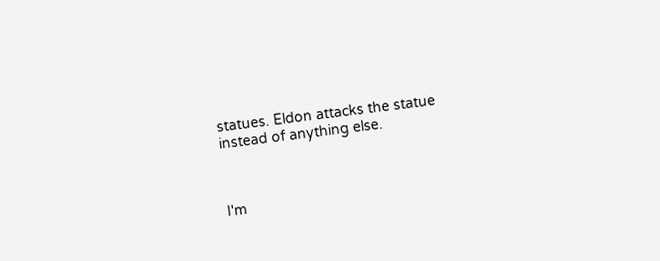statues. Eldon attacks the statue instead of anything else.



I'm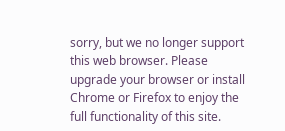sorry, but we no longer support this web browser. Please upgrade your browser or install Chrome or Firefox to enjoy the full functionality of this site.